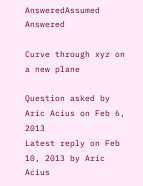AnsweredAssumed Answered

Curve through xyz on a new plane

Question asked by Aric Acius on Feb 6, 2013
Latest reply on Feb 10, 2013 by Aric Acius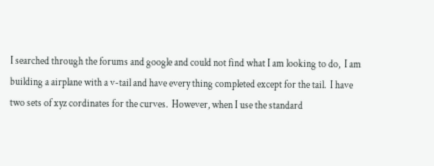I searched through the forums and google and could not find what I am looking to do,  I am building a airplane with a v-tail and have every thing completed except for the tail.  I have two sets of xyz cordinates for the curves.  However, when I use the standard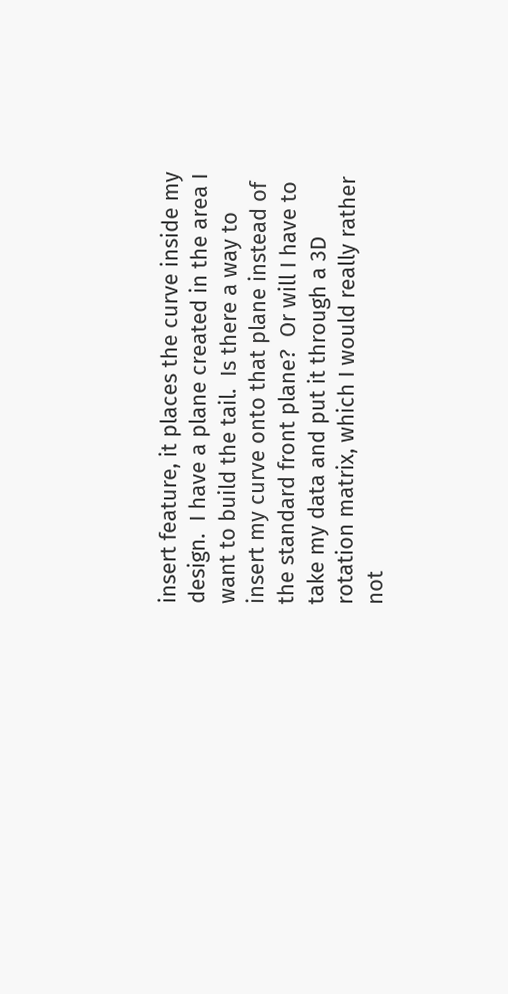insert feature, it places the curve inside my design.  I have a plane created in the area I want to build the tail.  Is there a way to insert my curve onto that plane instead of the standard front plane?  Or will I have to take my data and put it through a 3D rotation matrix, which I would really rather not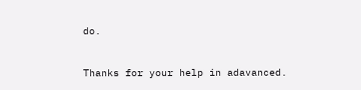do.


Thanks for your help in adavanced.